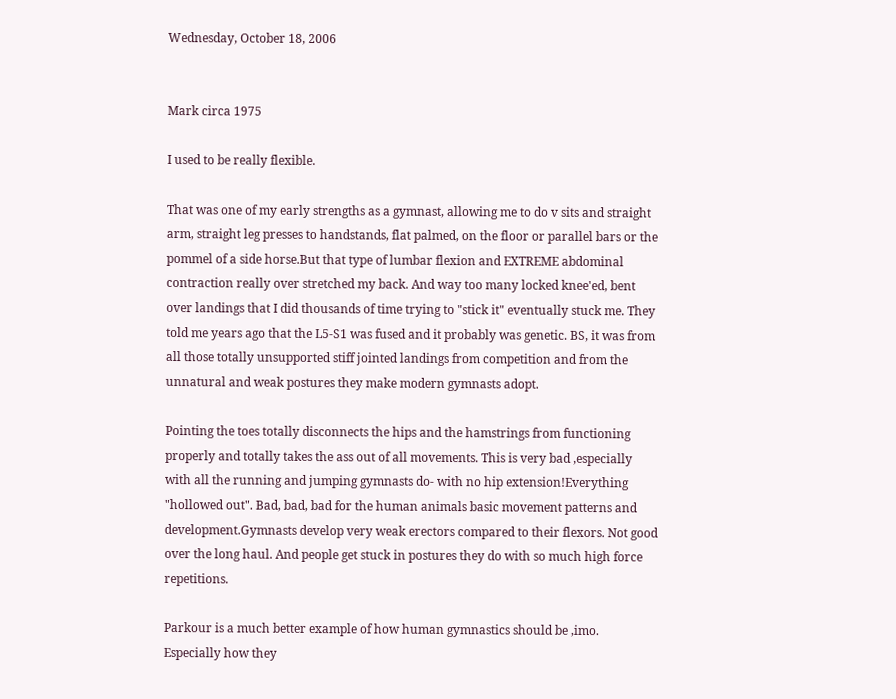Wednesday, October 18, 2006


Mark circa 1975

I used to be really flexible.

That was one of my early strengths as a gymnast, allowing me to do v sits and straight arm, straight leg presses to handstands, flat palmed, on the floor or parallel bars or the pommel of a side horse.But that type of lumbar flexion and EXTREME abdominal contraction really over stretched my back. And way too many locked knee'ed, bent over landings that I did thousands of time trying to "stick it" eventually stuck me. They told me years ago that the L5-S1 was fused and it probably was genetic. BS, it was from all those totally unsupported stiff jointed landings from competition and from the unnatural and weak postures they make modern gymnasts adopt.

Pointing the toes totally disconnects the hips and the hamstrings from functioning properly and totally takes the ass out of all movements. This is very bad ,especially with all the running and jumping gymnasts do- with no hip extension!Everything "hollowed out". Bad, bad, bad for the human animals basic movement patterns and development.Gymnasts develop very weak erectors compared to their flexors. Not good over the long haul. And people get stuck in postures they do with so much high force repetitions.

Parkour is a much better example of how human gymnastics should be ,imo. Especially how they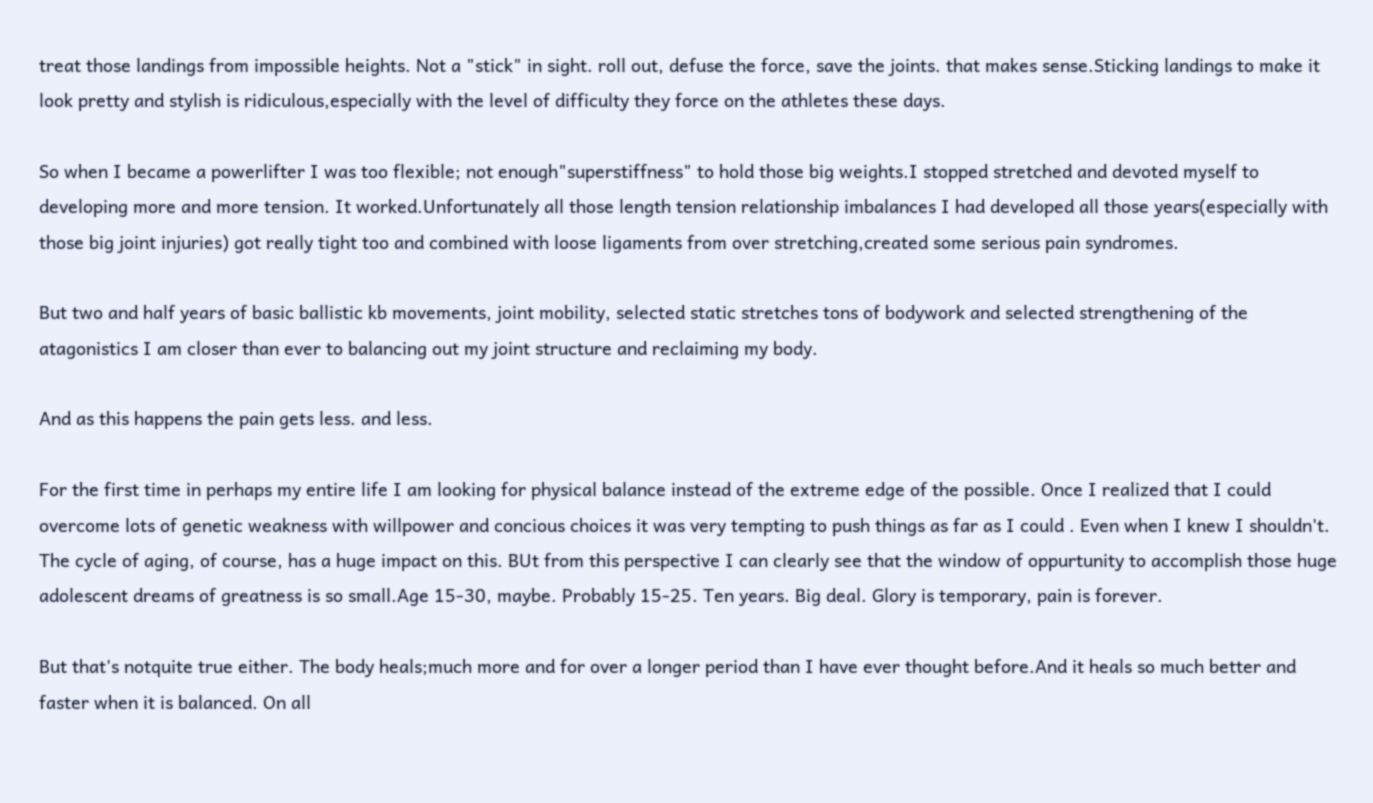treat those landings from impossible heights. Not a "stick" in sight. roll out, defuse the force, save the joints. that makes sense.Sticking landings to make it look pretty and stylish is ridiculous,especially with the level of difficulty they force on the athletes these days.

So when I became a powerlifter I was too flexible; not enough"superstiffness" to hold those big weights.I stopped stretched and devoted myself to developing more and more tension. It worked.Unfortunately all those length tension relationship imbalances I had developed all those years(especially with those big joint injuries) got really tight too and combined with loose ligaments from over stretching,created some serious pain syndromes.

But two and half years of basic ballistic kb movements, joint mobility, selected static stretches tons of bodywork and selected strengthening of the atagonistics I am closer than ever to balancing out my joint structure and reclaiming my body.

And as this happens the pain gets less. and less.

For the first time in perhaps my entire life I am looking for physical balance instead of the extreme edge of the possible. Once I realized that I could overcome lots of genetic weakness with willpower and concious choices it was very tempting to push things as far as I could . Even when I knew I shouldn't. The cycle of aging, of course, has a huge impact on this. BUt from this perspective I can clearly see that the window of oppurtunity to accomplish those huge adolescent dreams of greatness is so small.Age 15-30, maybe. Probably 15-25. Ten years. Big deal. Glory is temporary, pain is forever.

But that's notquite true either. The body heals;much more and for over a longer period than I have ever thought before.And it heals so much better and faster when it is balanced. On all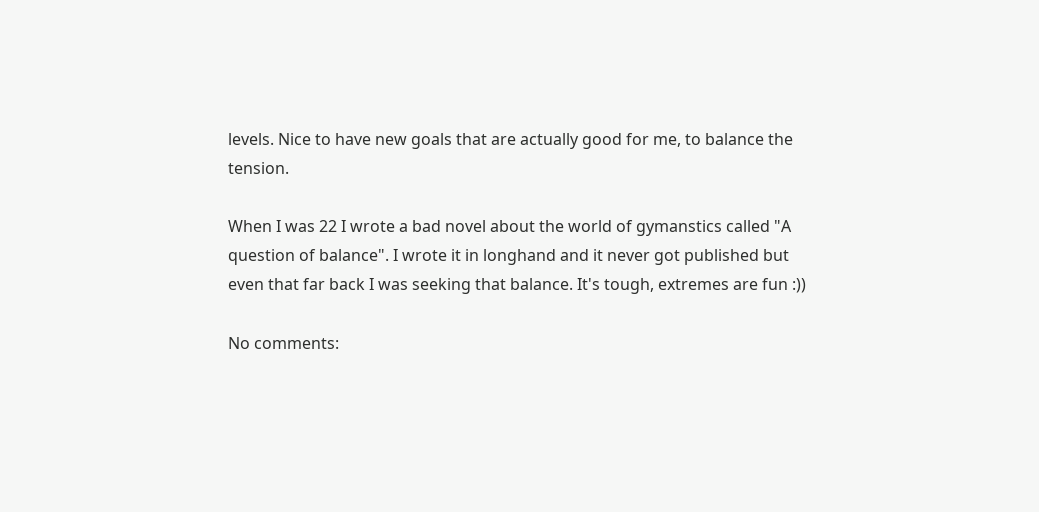levels. Nice to have new goals that are actually good for me, to balance the tension.

When I was 22 I wrote a bad novel about the world of gymanstics called "A question of balance". I wrote it in longhand and it never got published but even that far back I was seeking that balance. It's tough, extremes are fun :))

No comments: